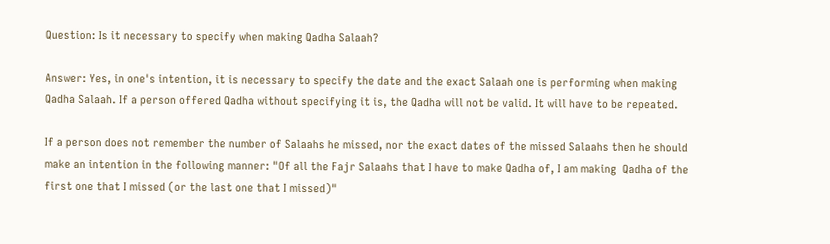Question: Is it necessary to specify when making Qadha Salaah?

Answer: Yes, in one's intention, it is necessary to specify the date and the exact Salaah one is performing when making Qadha Salaah. If a person offered Qadha without specifying it is, the Qadha will not be valid. It will have to be repeated.

If a person does not remember the number of Salaahs he missed, nor the exact dates of the missed Salaahs then he should make an intention in the following manner: "Of all the Fajr Salaahs that I have to make Qadha of, I am making  Qadha of the first one that I missed (or the last one that I missed)"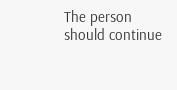The person should continue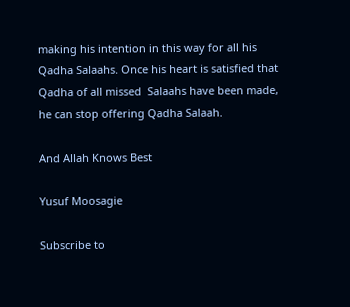making his intention in this way for all his Qadha Salaahs. Once his heart is satisfied that Qadha of all missed  Salaahs have been made, he can stop offering Qadha Salaah.

And Allah Knows Best

Yusuf Moosagie

Subscribe to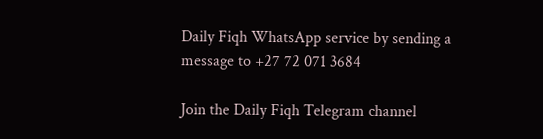Daily Fiqh WhatsApp service by sending a message to +27 72 071 3684

Join the Daily Fiqh Telegram channel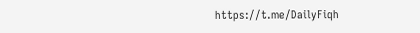https://t.me/DailyFiqh